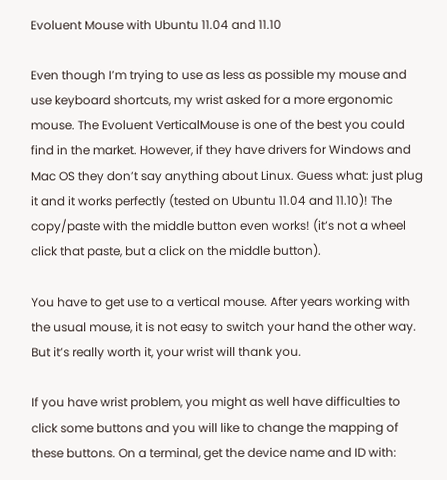Evoluent Mouse with Ubuntu 11.04 and 11.10

Even though I’m trying to use as less as possible my mouse and use keyboard shortcuts, my wrist asked for a more ergonomic mouse. The Evoluent VerticalMouse is one of the best you could find in the market. However, if they have drivers for Windows and Mac OS they don’t say anything about Linux. Guess what: just plug it and it works perfectly (tested on Ubuntu 11.04 and 11.10)! The copy/paste with the middle button even works! (it’s not a wheel click that paste, but a click on the middle button).

You have to get use to a vertical mouse. After years working with the usual mouse, it is not easy to switch your hand the other way. But it’s really worth it, your wrist will thank you.

If you have wrist problem, you might as well have difficulties to click some buttons and you will like to change the mapping of these buttons. On a terminal, get the device name and ID with: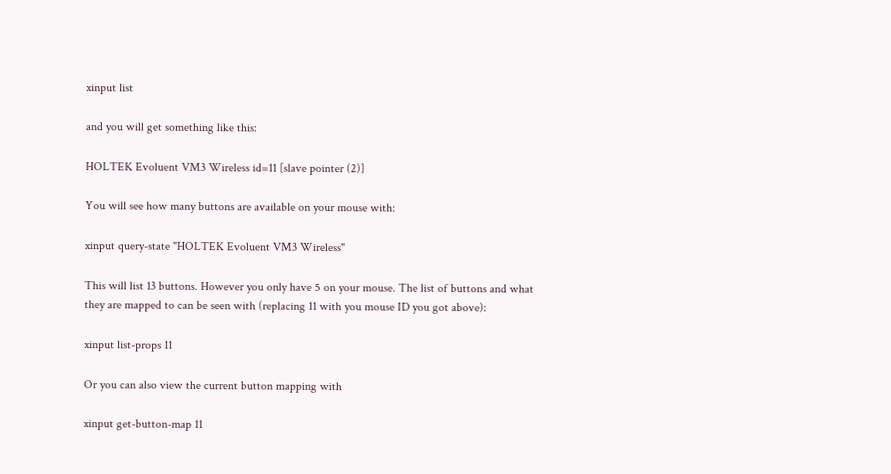xinput list

and you will get something like this:

HOLTEK Evoluent VM3 Wireless id=11 [slave pointer (2)]

You will see how many buttons are available on your mouse with:

xinput query-state "HOLTEK Evoluent VM3 Wireless"

This will list 13 buttons. However you only have 5 on your mouse. The list of buttons and what they are mapped to can be seen with (replacing 11 with you mouse ID you got above):

xinput list-props 11

Or you can also view the current button mapping with

xinput get-button-map 11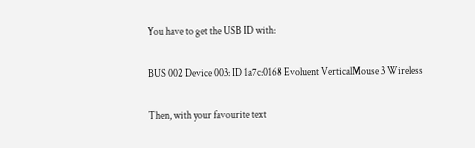You have to get the USB ID with:

BUS 002 Device 003: ID 1a7c:0168 Evoluent VerticalMouse 3 Wireless

Then, with your favourite text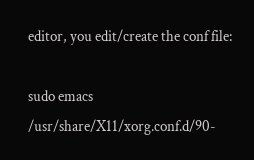editor, you edit/create the conf file:

sudo emacs /usr/share/X11/xorg.conf.d/90-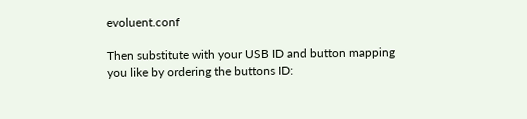evoluent.conf

Then substitute with your USB ID and button mapping you like by ordering the buttons ID: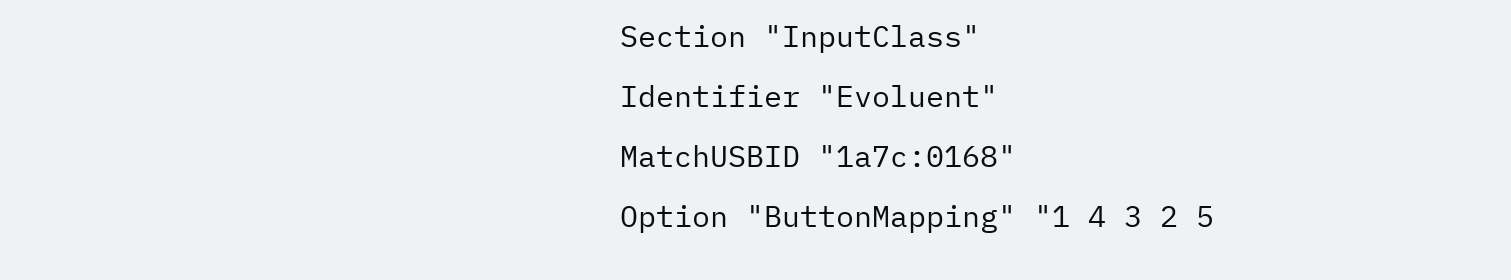Section "InputClass"
Identifier "Evoluent"
MatchUSBID "1a7c:0168"
Option "ButtonMapping" "1 4 3 2 5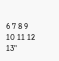6 7 8 9 10 11 12 13"